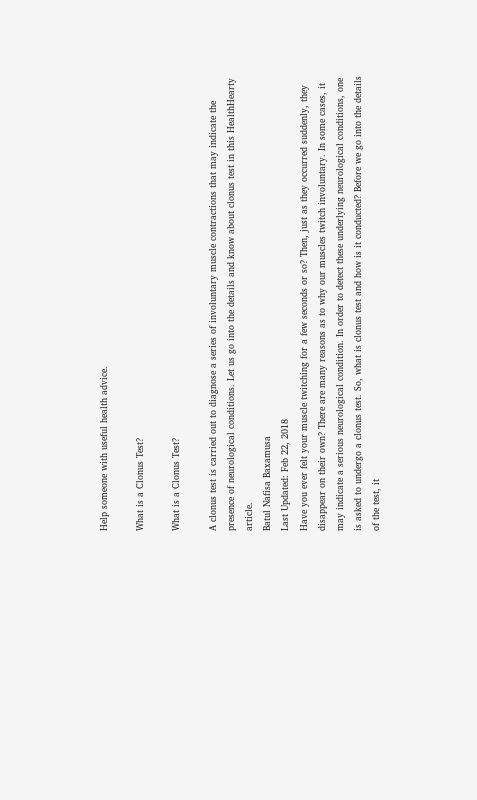Help someone with useful health advice.

What is a Clonus Test?

What is a Clonus Test?

A clonus test is carried out to diagnose a series of involuntary muscle contractions that may indicate the presence of neurological conditions. Let us go into the details and know about clonus test in this HealthHearty article.
Batul Nafisa Baxamusa
Last Updated: Feb 22, 2018
Have you ever felt your muscle twitching for a few seconds or so? Then, just as they occurred suddenly, they disappear on their own? There are many reasons as to why our muscles twitch involuntary. In some cases, it may indicate a serious neurological condition. In order to detect these underlying neurological conditions, one is asked to undergo a clonus test. So, what is clonus test and how is it conducted? Before we go into the details of the test, it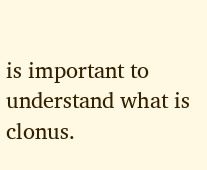is important to understand what is clonus.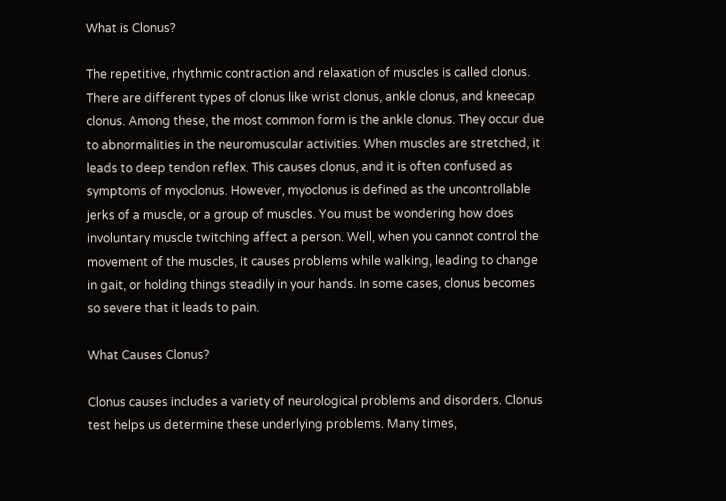What is Clonus?

The repetitive, rhythmic contraction and relaxation of muscles is called clonus. There are different types of clonus like wrist clonus, ankle clonus, and kneecap clonus. Among these, the most common form is the ankle clonus. They occur due to abnormalities in the neuromuscular activities. When muscles are stretched, it leads to deep tendon reflex. This causes clonus, and it is often confused as symptoms of myoclonus. However, myoclonus is defined as the uncontrollable jerks of a muscle, or a group of muscles. You must be wondering how does involuntary muscle twitching affect a person. Well, when you cannot control the movement of the muscles, it causes problems while walking, leading to change in gait, or holding things steadily in your hands. In some cases, clonus becomes so severe that it leads to pain.

What Causes Clonus?

Clonus causes includes a variety of neurological problems and disorders. Clonus test helps us determine these underlying problems. Many times,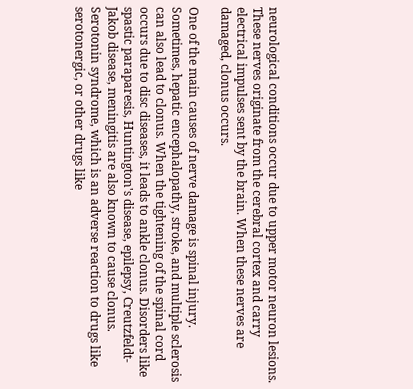neurological conditions occur due to upper motor neuron lesions. These nerves originate from the cerebral cortex and carry electrical impulses sent by the brain. When these nerves are damaged, clonus occurs.

One of the main causes of nerve damage is spinal injury. Sometimes, hepatic encephalopathy, stroke, and multiple sclerosis can also lead to clonus. When the tightening of the spinal cord occurs due to disc diseases, it leads to ankle clonus. Disorders like spastic paraparesis, Huntington's disease, epilepsy, Creutzfeldt-Jakob disease, meningitis are also known to cause clonus. Serotonin syndrome, which is an adverse reaction to drugs like serotonergic, or other drugs like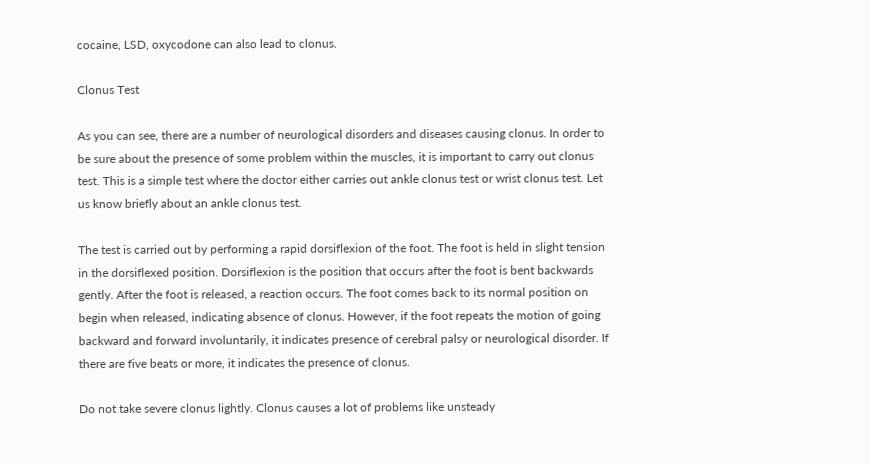cocaine, LSD, oxycodone can also lead to clonus.

Clonus Test

As you can see, there are a number of neurological disorders and diseases causing clonus. In order to be sure about the presence of some problem within the muscles, it is important to carry out clonus test. This is a simple test where the doctor either carries out ankle clonus test or wrist clonus test. Let us know briefly about an ankle clonus test.

The test is carried out by performing a rapid dorsiflexion of the foot. The foot is held in slight tension in the dorsiflexed position. Dorsiflexion is the position that occurs after the foot is bent backwards gently. After the foot is released, a reaction occurs. The foot comes back to its normal position on begin when released, indicating absence of clonus. However, if the foot repeats the motion of going backward and forward involuntarily, it indicates presence of cerebral palsy or neurological disorder. If there are five beats or more, it indicates the presence of clonus.

Do not take severe clonus lightly. Clonus causes a lot of problems like unsteady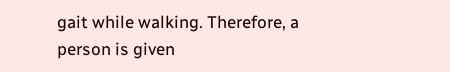gait while walking. Therefore, a person is given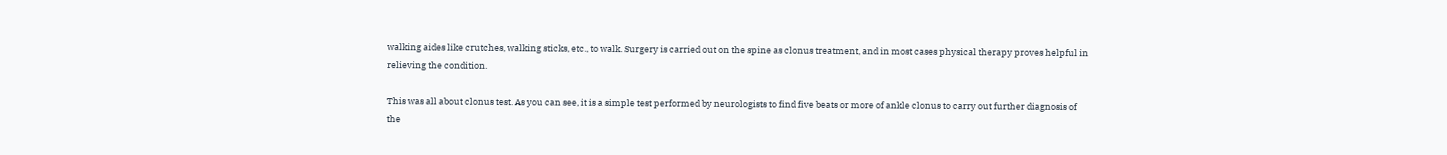walking aides like crutches, walking sticks, etc., to walk. Surgery is carried out on the spine as clonus treatment, and in most cases physical therapy proves helpful in relieving the condition.

This was all about clonus test. As you can see, it is a simple test performed by neurologists to find five beats or more of ankle clonus to carry out further diagnosis of the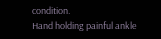condition.
Hand holding painful ankle